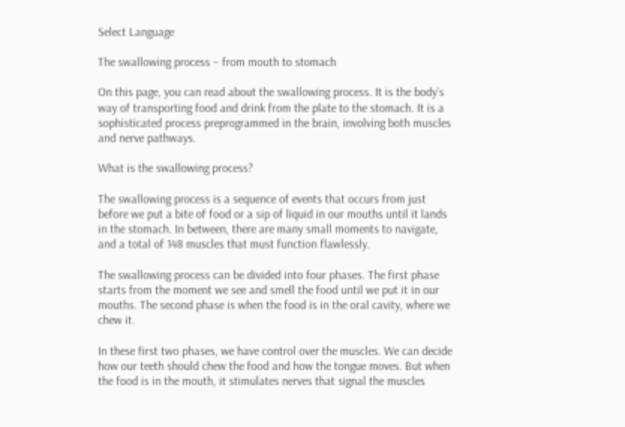Select Language

The swallowing process – from mouth to stomach

On this page, you can read about the swallowing process. It is the body’s way of transporting food and drink from the plate to the stomach. It is a sophisticated process preprogrammed in the brain, involving both muscles and nerve pathways.

What is the swallowing process?

The swallowing process is a sequence of events that occurs from just before we put a bite of food or a sip of liquid in our mouths until it lands in the stomach. In between, there are many small moments to navigate, and a total of 148 muscles that must function flawlessly.

The swallowing process can be divided into four phases. The first phase starts from the moment we see and smell the food until we put it in our mouths. The second phase is when the food is in the oral cavity, where we chew it.

In these first two phases, we have control over the muscles. We can decide how our teeth should chew the food and how the tongue moves. But when the food is in the mouth, it stimulates nerves that signal the muscles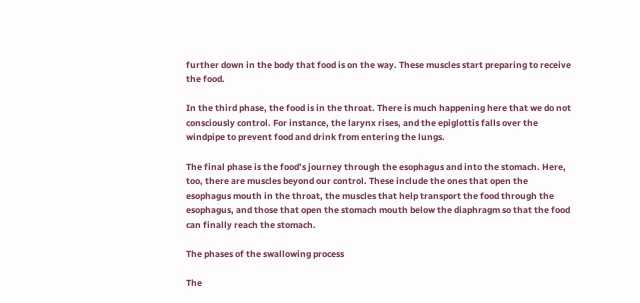further down in the body that food is on the way. These muscles start preparing to receive the food.

In the third phase, the food is in the throat. There is much happening here that we do not consciously control. For instance, the larynx rises, and the epiglottis falls over the windpipe to prevent food and drink from entering the lungs.

The final phase is the food’s journey through the esophagus and into the stomach. Here, too, there are muscles beyond our control. These include the ones that open the esophagus mouth in the throat, the muscles that help transport the food through the esophagus, and those that open the stomach mouth below the diaphragm so that the food can finally reach the stomach.

The phases of the swallowing process

The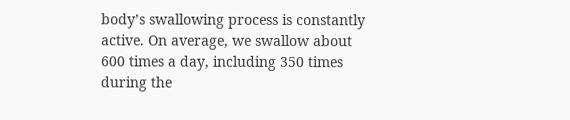body’s swallowing process is constantly active. On average, we swallow about 600 times a day, including 350 times during the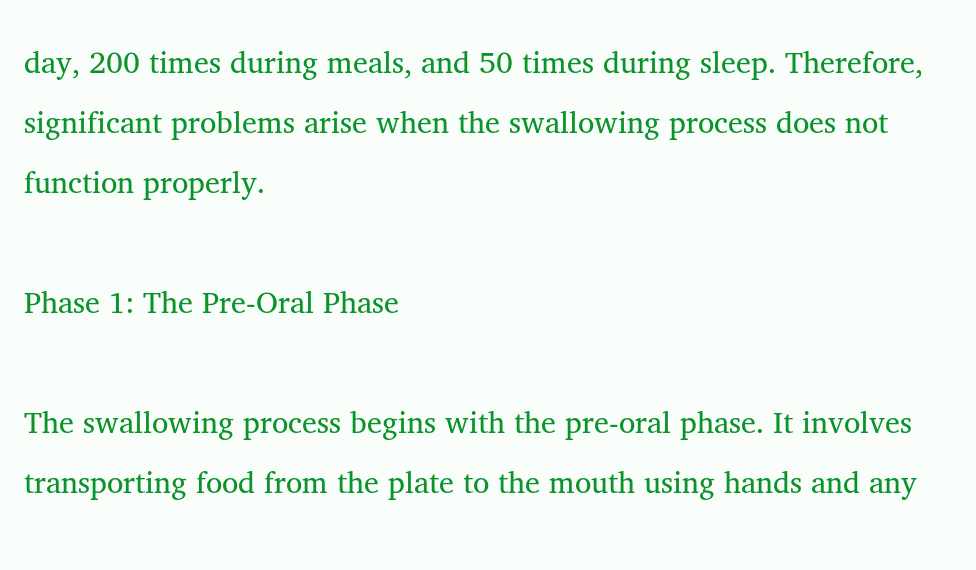day, 200 times during meals, and 50 times during sleep. Therefore, significant problems arise when the swallowing process does not function properly.

Phase 1: The Pre-Oral Phase

The swallowing process begins with the pre-oral phase. It involves transporting food from the plate to the mouth using hands and any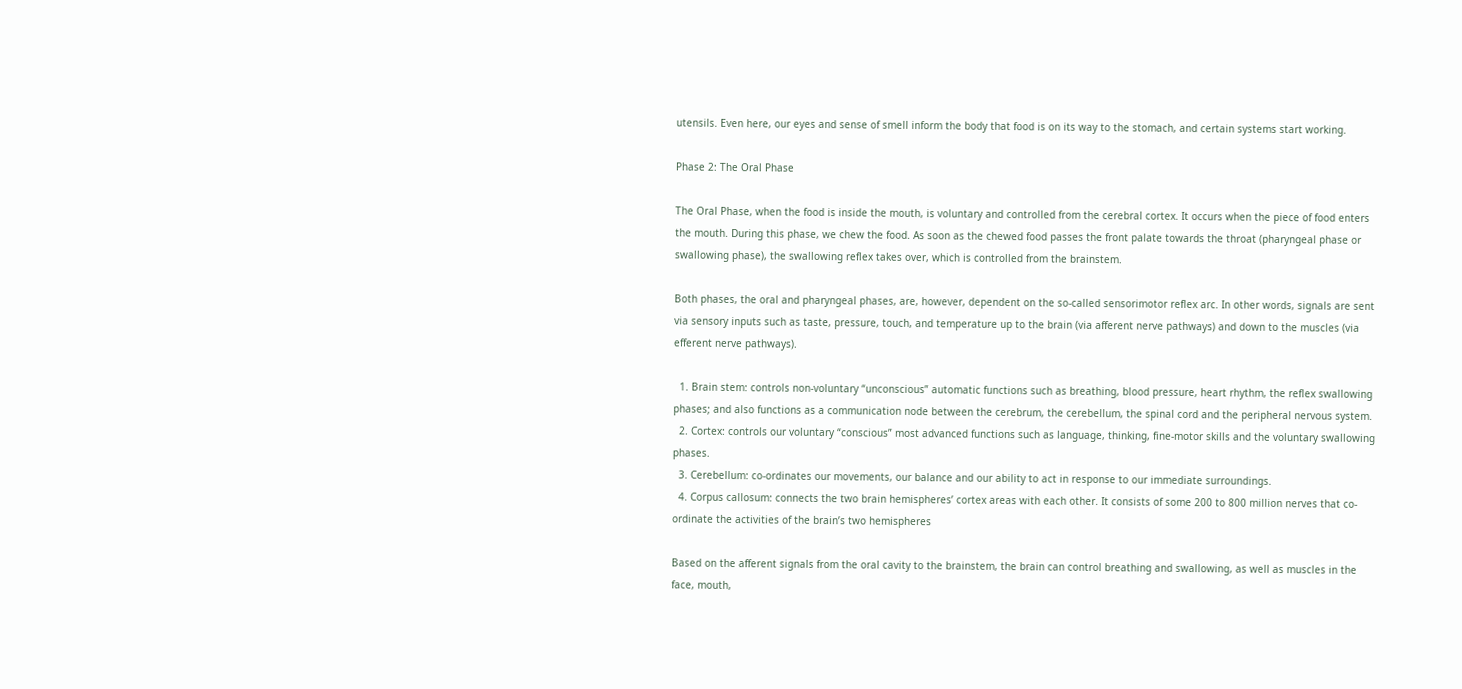utensils. Even here, our eyes and sense of smell inform the body that food is on its way to the stomach, and certain systems start working.

Phase 2: The Oral Phase

The Oral Phase, when the food is inside the mouth, is voluntary and controlled from the cerebral cortex. It occurs when the piece of food enters the mouth. During this phase, we chew the food. As soon as the chewed food passes the front palate towards the throat (pharyngeal phase or swallowing phase), the swallowing reflex takes over, which is controlled from the brainstem.

Both phases, the oral and pharyngeal phases, are, however, dependent on the so-called sensorimotor reflex arc. In other words, signals are sent via sensory inputs such as taste, pressure, touch, and temperature up to the brain (via afferent nerve pathways) and down to the muscles (via efferent nerve pathways).

  1. Brain stem: controls non-voluntary “unconscious” automatic functions such as breathing, blood pressure, heart rhythm, the reflex swallowing phases; and also functions as a communication node between the cerebrum, the cerebellum, the spinal cord and the peripheral nervous system.
  2. Cortex: controls our voluntary “conscious” most advanced functions such as language, thinking, fine-motor skills and the voluntary swallowing phases.
  3. Cerebellum: co-ordinates our movements, our balance and our ability to act in response to our immediate surroundings.
  4. Corpus callosum: connects the two brain hemispheres’ cortex areas with each other. It consists of some 200 to 800 million nerves that co-ordinate the activities of the brain’s two hemispheres

Based on the afferent signals from the oral cavity to the brainstem, the brain can control breathing and swallowing, as well as muscles in the face, mouth,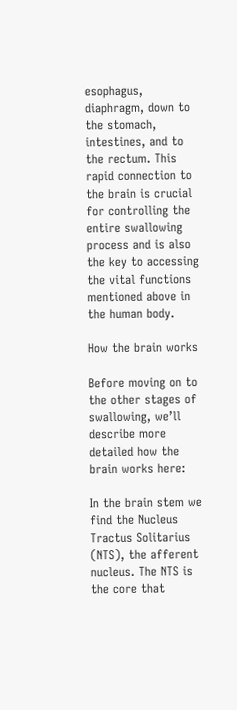esophagus, diaphragm, down to the stomach, intestines, and to the rectum. This rapid connection to the brain is crucial for controlling the entire swallowing process and is also the key to accessing the vital functions mentioned above in the human body.

How the brain works

Before moving on to the other stages of swallowing, we’ll describe more detailed how the brain works here:

In the brain stem we find the Nucleus Tractus Solitarius (NTS), the afferent nucleus. The NTS is the core that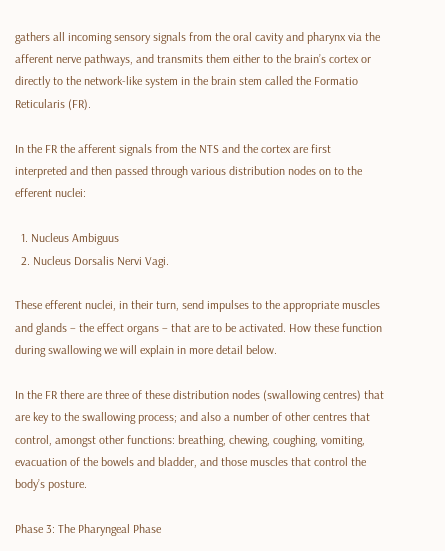gathers all incoming sensory signals from the oral cavity and pharynx via the afferent nerve pathways, and transmits them either to the brain’s cortex or directly to the network-like system in the brain stem called the Formatio Reticularis (FR).

In the FR the afferent signals from the NTS and the cortex are first interpreted and then passed through various distribution nodes on to the efferent nuclei:

  1. Nucleus Ambiguus
  2. Nucleus Dorsalis Nervi Vagi.

These efferent nuclei, in their turn, send impulses to the appropriate muscles and glands – the effect organs – that are to be activated. How these function during swallowing we will explain in more detail below.

In the FR there are three of these distribution nodes (swallowing centres) that are key to the swallowing process; and also a number of other centres that control, amongst other functions: breathing, chewing, coughing, vomiting, evacuation of the bowels and bladder, and those muscles that control the body’s posture.

Phase 3: The Pharyngeal Phase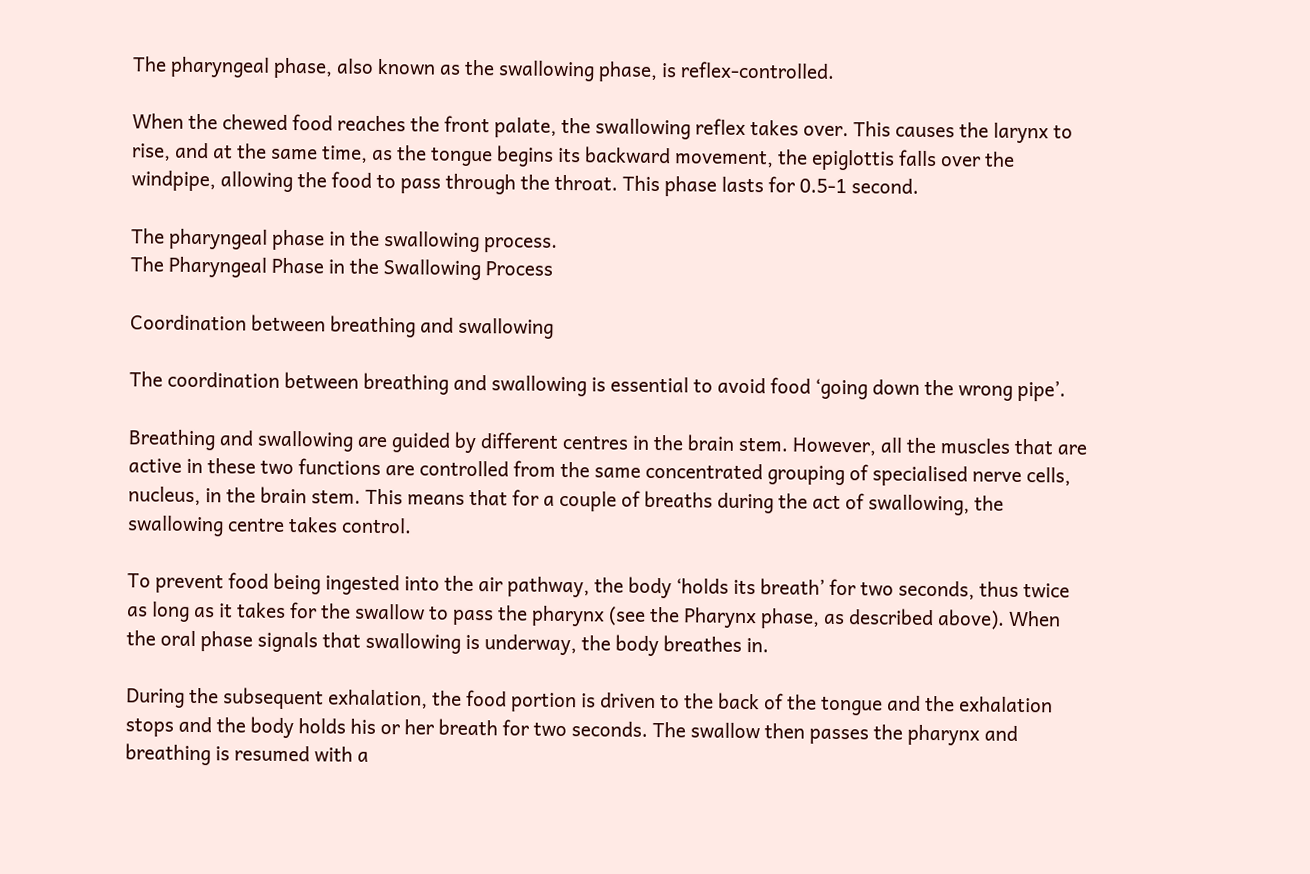The pharyngeal phase, also known as the swallowing phase, is reflex-controlled.

When the chewed food reaches the front palate, the swallowing reflex takes over. This causes the larynx to rise, and at the same time, as the tongue begins its backward movement, the epiglottis falls over the windpipe, allowing the food to pass through the throat. This phase lasts for 0.5-1 second.

The pharyngeal phase in the swallowing process.
The Pharyngeal Phase in the Swallowing Process

Coordination between breathing and swallowing

The coordination between breathing and swallowing is essential to avoid food ‘going down the wrong pipe’.

Breathing and swallowing are guided by different centres in the brain stem. However, all the muscles that are active in these two functions are controlled from the same concentrated grouping of specialised nerve cells, nucleus, in the brain stem. This means that for a couple of breaths during the act of swallowing, the swallowing centre takes control.

To prevent food being ingested into the air pathway, the body ‘holds its breath’ for two seconds, thus twice as long as it takes for the swallow to pass the pharynx (see the Pharynx phase, as described above). When the oral phase signals that swallowing is underway, the body breathes in.

During the subsequent exhalation, the food portion is driven to the back of the tongue and the exhalation stops and the body holds his or her breath for two seconds. The swallow then passes the pharynx and breathing is resumed with a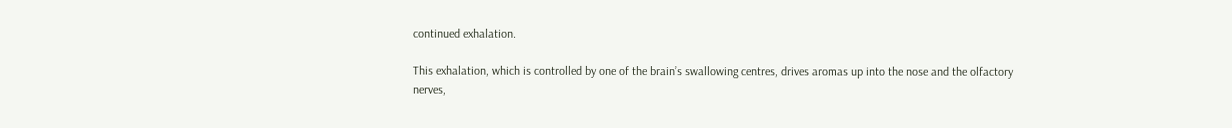continued exhalation.

This exhalation, which is controlled by one of the brain’s swallowing centres, drives aromas up into the nose and the olfactory nerves,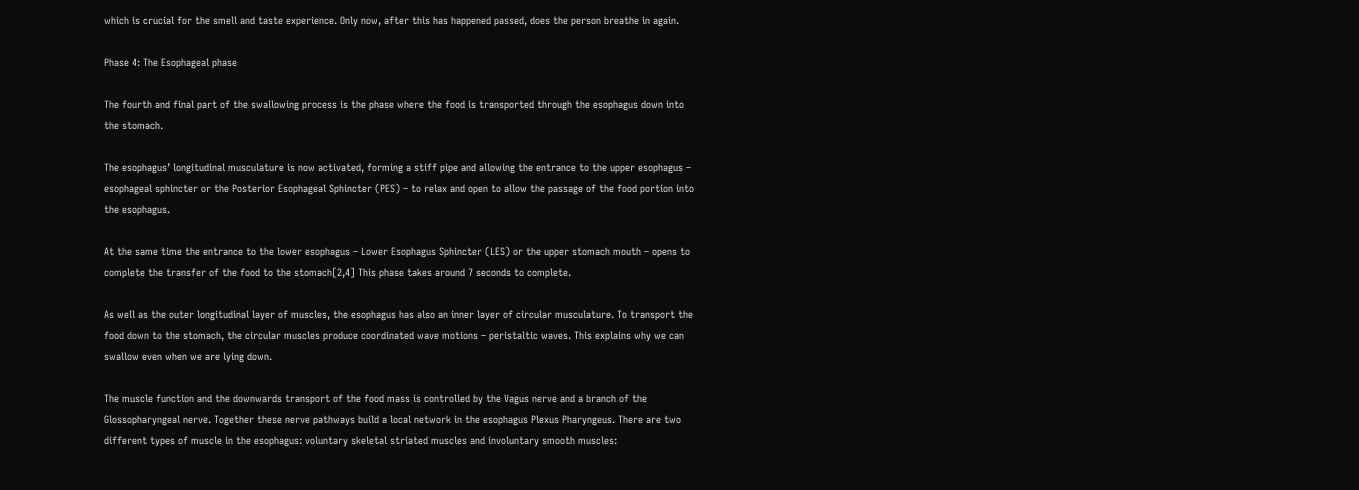which is crucial for the smell and taste experience. Only now, after this has happened passed, does the person breathe in again.

Phase 4: The Esophageal phase

The fourth and final part of the swallowing process is the phase where the food is transported through the esophagus down into the stomach.

The esophagus’ longitudinal musculature is now activated, forming a stiff pipe and allowing the entrance to the upper esophagus – esophageal sphincter or the Posterior Esophageal Sphincter (PES) – to relax and open to allow the passage of the food portion into the esophagus.

At the same time the entrance to the lower esophagus – Lower Esophagus Sphincter (LES) or the upper stomach mouth – opens to complete the transfer of the food to the stomach[2,4] This phase takes around 7 seconds to complete.

As well as the outer longitudinal layer of muscles, the esophagus has also an inner layer of circular musculature. To transport the food down to the stomach, the circular muscles produce coordinated wave motions – peristaltic waves. This explains why we can swallow even when we are lying down.

The muscle function and the downwards transport of the food mass is controlled by the Vagus nerve and a branch of the Glossopharyngeal nerve. Together these nerve pathways build a local network in the esophagus Plexus Pharyngeus. There are two different types of muscle in the esophagus: voluntary skeletal striated muscles and involuntary smooth muscles: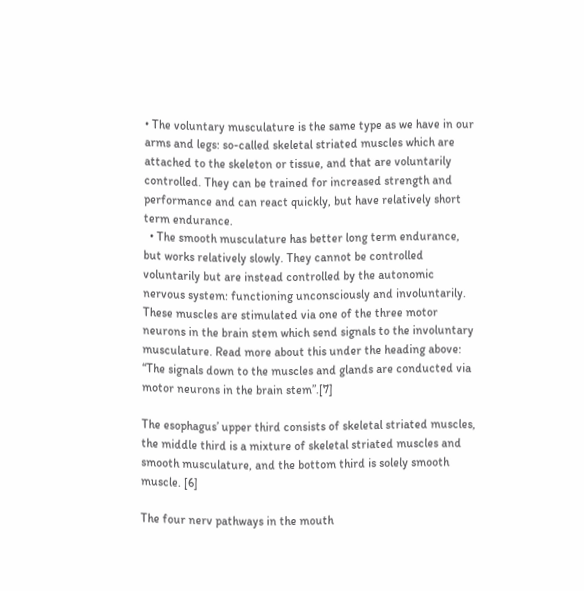• The voluntary musculature is the same type as we have in our arms and legs: so-called skeletal striated muscles which are attached to the skeleton or tissue, and that are voluntarily controlled. They can be trained for increased strength and performance and can react quickly, but have relatively short term endurance.
  • The smooth musculature has better long term endurance, but works relatively slowly. They cannot be controlled voluntarily but are instead controlled by the autonomic nervous system: functioning unconsciously and involuntarily. These muscles are stimulated via one of the three motor neurons in the brain stem which send signals to the involuntary musculature. Read more about this under the heading above: “The signals down to the muscles and glands are conducted via motor neurons in the brain stem”.[7]

The esophagus’ upper third consists of skeletal striated muscles, the middle third is a mixture of skeletal striated muscles and smooth musculature, and the bottom third is solely smooth muscle. [6]

The four nerv pathways in the mouth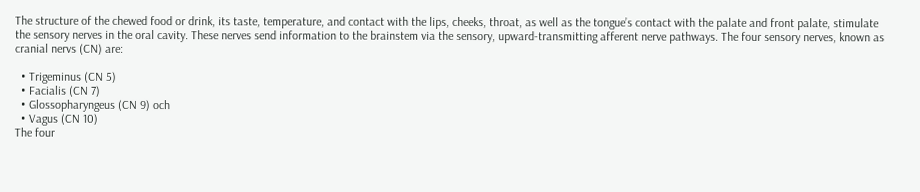The structure of the chewed food or drink, its taste, temperature, and contact with the lips, cheeks, throat, as well as the tongue’s contact with the palate and front palate, stimulate the sensory nerves in the oral cavity. These nerves send information to the brainstem via the sensory, upward-transmitting afferent nerve pathways. The four sensory nerves, known as cranial nervs (CN) are:

  • Trigeminus (CN 5)
  • Facialis (CN 7)
  • Glossopharyngeus (CN 9) och
  • Vagus (CN 10)
The four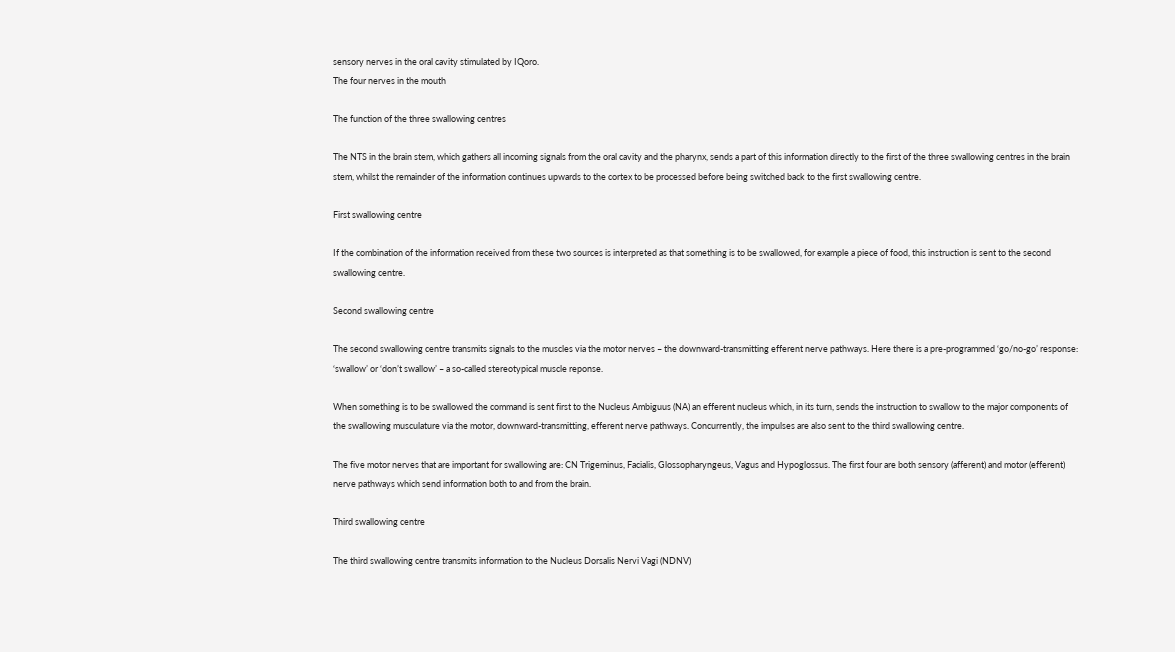sensory nerves in the oral cavity stimulated by IQoro.
The four nerves in the mouth

The function of the three swallowing centres

The NTS in the brain stem, which gathers all incoming signals from the oral cavity and the pharynx, sends a part of this information directly to the first of the three swallowing centres in the brain stem, whilst the remainder of the information continues upwards to the cortex to be processed before being switched back to the first swallowing centre.

First swallowing centre

If the combination of the information received from these two sources is interpreted as that something is to be swallowed, for example a piece of food, this instruction is sent to the second swallowing centre.

Second swallowing centre

The second swallowing centre transmits signals to the muscles via the motor nerves – the downward-transmitting efferent nerve pathways. Here there is a pre-programmed ‘go/no-go’ response: ‘swallow’ or ‘don’t swallow’ – a so-called stereotypical muscle reponse.

When something is to be swallowed the command is sent first to the Nucleus Ambiguus (NA) an efferent nucleus which, in its turn, sends the instruction to swallow to the major components of the swallowing musculature via the motor, downward-transmitting, efferent nerve pathways. Concurrently, the impulses are also sent to the third swallowing centre.

The five motor nerves that are important for swallowing are: CN Trigeminus, Facialis, Glossopharyngeus, Vagus and Hypoglossus. The first four are both sensory (afferent) and motor (efferent) nerve pathways which send information both to and from the brain.

Third swallowing centre

The third swallowing centre transmits information to the Nucleus Dorsalis Nervi Vagi (NDNV)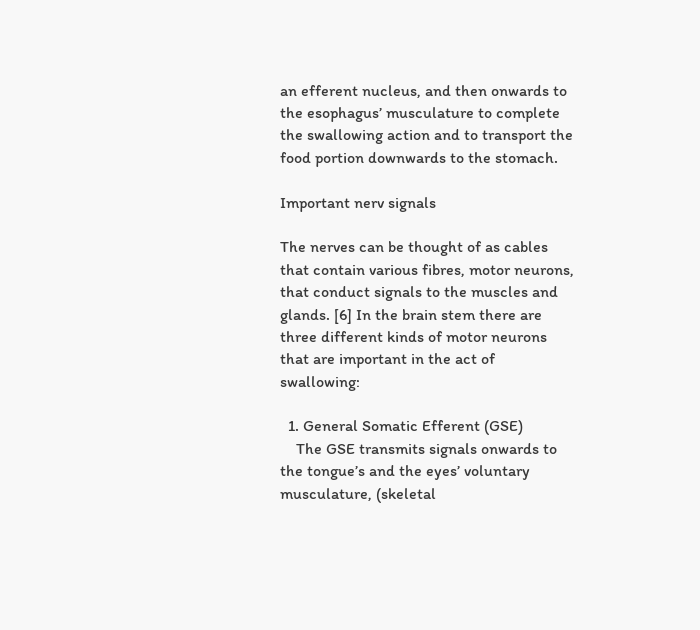an efferent nucleus, and then onwards to the esophagus’ musculature to complete the swallowing action and to transport the food portion downwards to the stomach.

Important nerv signals

The nerves can be thought of as cables that contain various fibres, motor neurons, that conduct signals to the muscles and glands. [6] In the brain stem there are three different kinds of motor neurons that are important in the act of swallowing:

  1. General Somatic Efferent (GSE)
    The GSE transmits signals onwards to the tongue’s and the eyes’ voluntary musculature, (skeletal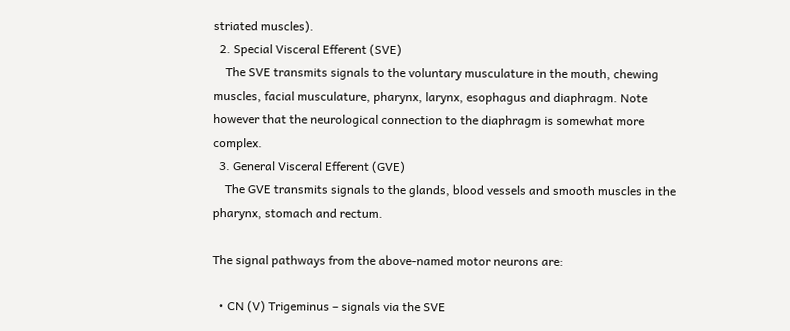striated muscles).
  2. Special Visceral Efferent (SVE)
    The SVE transmits signals to the voluntary musculature in the mouth, chewing muscles, facial musculature, pharynx, larynx, esophagus and diaphragm. Note however that the neurological connection to the diaphragm is somewhat more complex.
  3. General Visceral Efferent (GVE)
    The GVE transmits signals to the glands, blood vessels and smooth muscles in the pharynx, stomach and rectum.

The signal pathways from the above-named motor neurons are:

  • CN (V) Trigeminus – signals via the SVE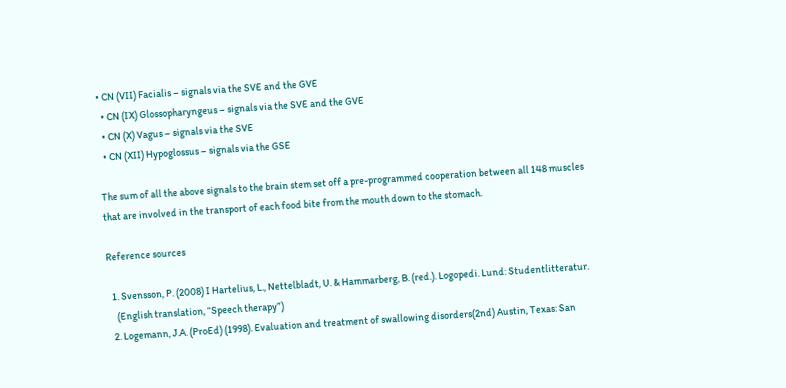• CN (VII) Facialis – signals via the SVE and the GVE
  • CN (IX) Glossopharyngeus – signals via the SVE and the GVE
  • CN (X) Vagus – signals via the SVE
  • CN (XII) Hypoglossus – signals via the GSE

The sum of all the above signals to the brain stem set off a pre-programmed cooperation between all 148 muscles that are involved in the transport of each food bite from the mouth down to the stomach.

Reference sources

  1. Svensson, P. (2008) I Hartelius, L., Nettelbladt, U. & Hammarberg, B. (red.). Logopedi. Lund: Studentlitteratur.
    (English translation, “Speech therapy”)
  2. Logemann, J.A. (ProEd) (1998). Evaluation and treatment of swallowing disorders(2nd) Austin, Texas: San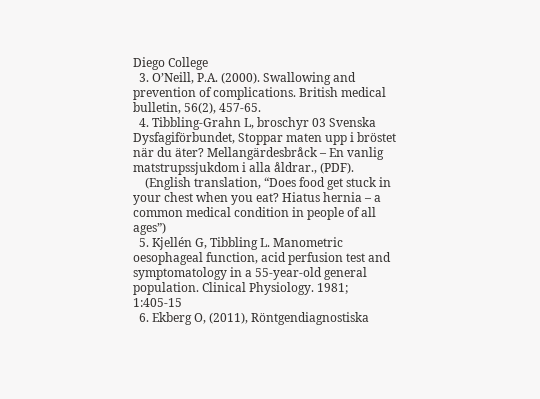Diego College
  3. O’Neill, P.A. (2000). Swallowing and prevention of complications. British medical bulletin, 56(2), 457-65.
  4. Tibbling-Grahn L, broschyr 03 Svenska Dysfagiförbundet, Stoppar maten upp i bröstet när du äter? Mellangärdesbråck – En vanlig matstrupssjukdom i alla åldrar., (PDF).
    (English translation, “Does food get stuck in your chest when you eat? Hiatus hernia – a common medical condition in people of all ages”)
  5. Kjellén G, Tibbling L. Manometric oesophageal function, acid perfusion test and symptomatology in a 55-year-old general population. Clinical Physiology. 1981; 1:405-15
  6. Ekberg O, (2011), Röntgendiagnostiska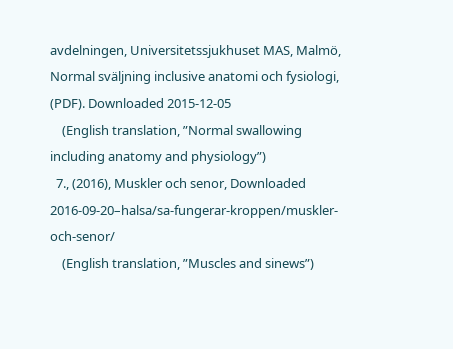avdelningen, Universitetssjukhuset MAS, Malmö, Normal sväljning inclusive anatomi och fysiologi, (PDF). Downloaded 2015-12-05
    (English translation, ”Normal swallowing including anatomy and physiology”)
  7., (2016), Muskler och senor, Downloaded 2016-09-20–halsa/sa-fungerar-kroppen/muskler-och-senor/
    (English translation, ”Muscles and sinews”)